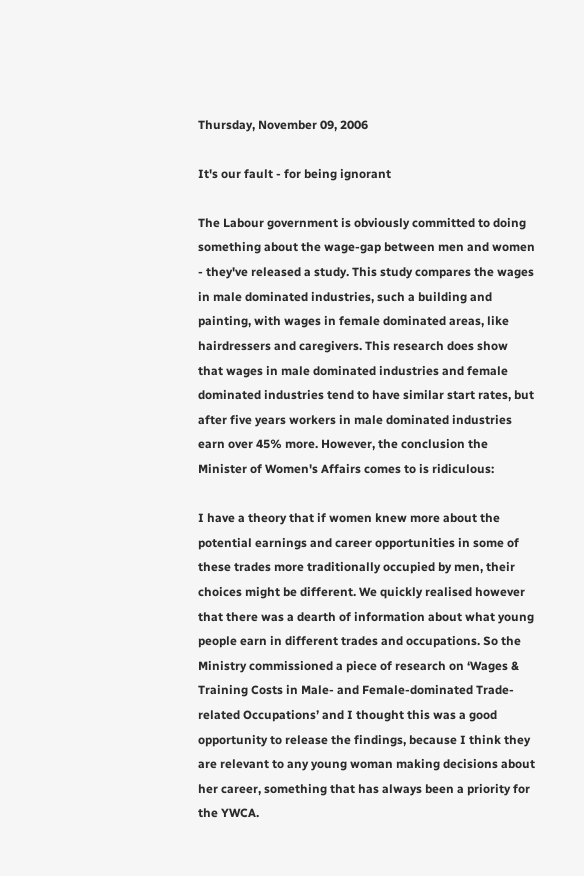Thursday, November 09, 2006

It's our fault - for being ignorant

The Labour government is obviously committed to doing something about the wage-gap between men and women - they've released a study. This study compares the wages in male dominated industries, such a building and painting, with wages in female dominated areas, like hairdressers and caregivers. This research does show that wages in male dominated industries and female dominated industries tend to have similar start rates, but after five years workers in male dominated industries earn over 45% more. However, the conclusion the Minister of Women's Affairs comes to is ridiculous:

I have a theory that if women knew more about the potential earnings and career opportunities in some of these trades more traditionally occupied by men, their choices might be different. We quickly realised however that there was a dearth of information about what young people earn in different trades and occupations. So the Ministry commissioned a piece of research on ‘Wages & Training Costs in Male- and Female-dominated Trade-related Occupations’ and I thought this was a good opportunity to release the findings, because I think they are relevant to any young woman making decisions about her career, something that has always been a priority for the YWCA.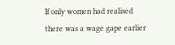If only women had realised there was a wage gape earlier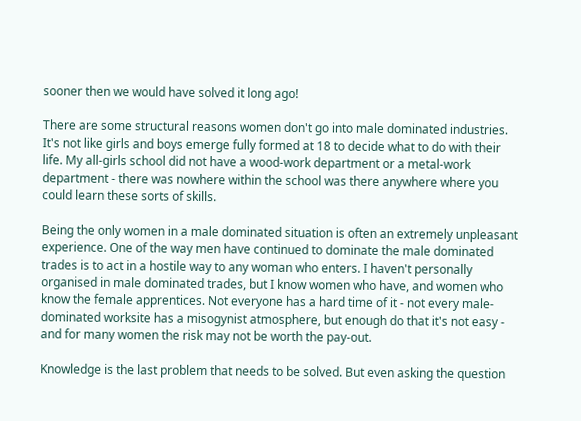sooner then we would have solved it long ago!

There are some structural reasons women don't go into male dominated industries. It's not like girls and boys emerge fully formed at 18 to decide what to do with their life. My all-girls school did not have a wood-work department or a metal-work department - there was nowhere within the school was there anywhere where you could learn these sorts of skills.

Being the only women in a male dominated situation is often an extremely unpleasant experience. One of the way men have continued to dominate the male dominated trades is to act in a hostile way to any woman who enters. I haven't personally organised in male dominated trades, but I know women who have, and women who know the female apprentices. Not everyone has a hard time of it - not every male-dominated worksite has a misogynist atmosphere, but enough do that it's not easy - and for many women the risk may not be worth the pay-out.

Knowledge is the last problem that needs to be solved. But even asking the question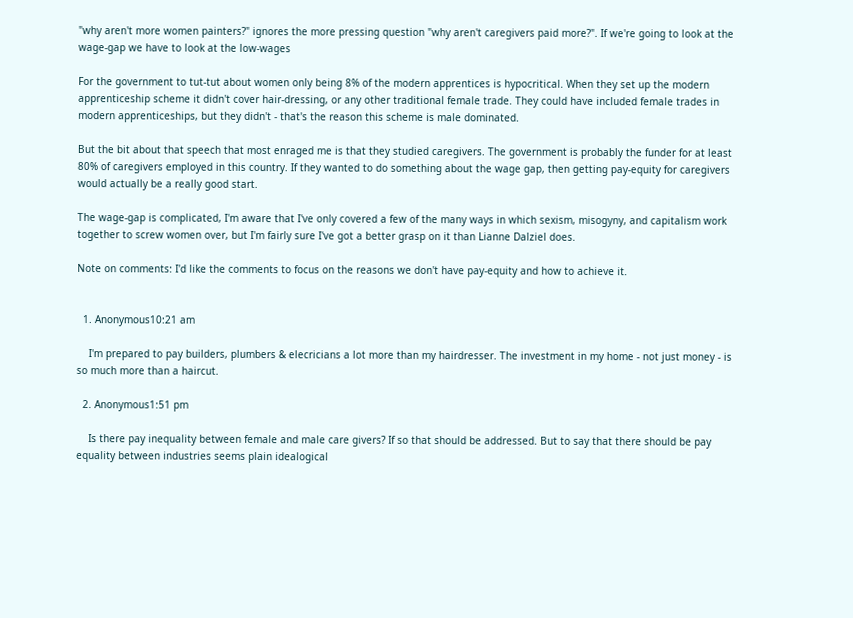"why aren't more women painters?" ignores the more pressing question "why aren't caregivers paid more?". If we're going to look at the wage-gap we have to look at the low-wages

For the government to tut-tut about women only being 8% of the modern apprentices is hypocritical. When they set up the modern apprenticeship scheme it didn't cover hair-dressing, or any other traditional female trade. They could have included female trades in modern apprenticeships, but they didn't - that's the reason this scheme is male dominated.

But the bit about that speech that most enraged me is that they studied caregivers. The government is probably the funder for at least 80% of caregivers employed in this country. If they wanted to do something about the wage gap, then getting pay-equity for caregivers would actually be a really good start.

The wage-gap is complicated, I'm aware that I've only covered a few of the many ways in which sexism, misogyny, and capitalism work together to screw women over, but I'm fairly sure I've got a better grasp on it than Lianne Dalziel does.

Note on comments: I'd like the comments to focus on the reasons we don't have pay-equity and how to achieve it.


  1. Anonymous10:21 am

    I'm prepared to pay builders, plumbers & elecricians a lot more than my hairdresser. The investment in my home - not just money - is so much more than a haircut.

  2. Anonymous1:51 pm

    Is there pay inequality between female and male care givers? If so that should be addressed. But to say that there should be pay equality between industries seems plain idealogical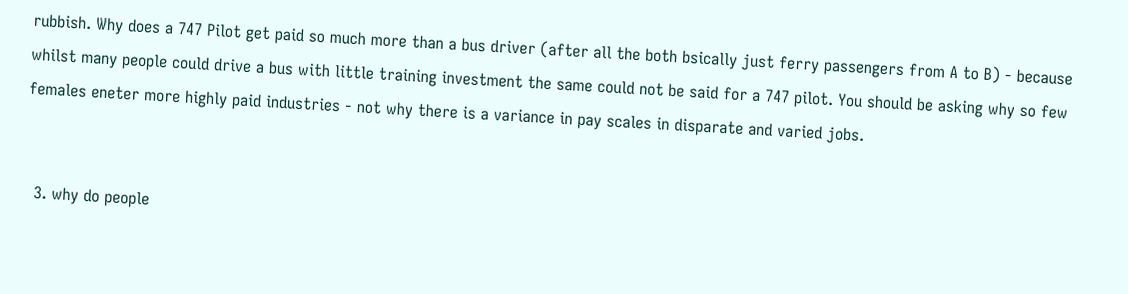rubbish. Why does a 747 Pilot get paid so much more than a bus driver (after all the both bsically just ferry passengers from A to B) - because whilst many people could drive a bus with little training investment the same could not be said for a 747 pilot. You should be asking why so few females eneter more highly paid industries - not why there is a variance in pay scales in disparate and varied jobs.


  3. why do people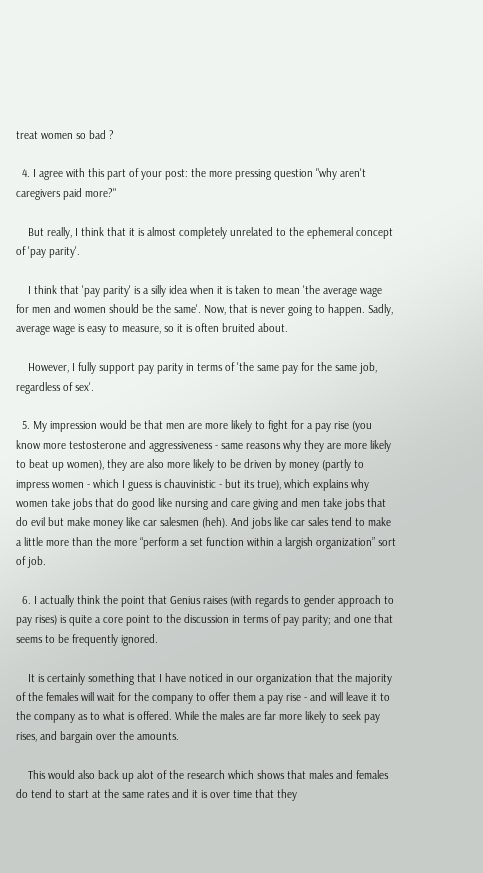treat women so bad ?

  4. I agree with this part of your post: the more pressing question "why aren't caregivers paid more?"

    But really, I think that it is almost completely unrelated to the ephemeral concept of 'pay parity'.

    I think that 'pay parity' is a silly idea when it is taken to mean 'the average wage for men and women should be the same'. Now, that is never going to happen. Sadly, average wage is easy to measure, so it is often bruited about.

    However, I fully support pay parity in terms of 'the same pay for the same job, regardless of sex'.

  5. My impression would be that men are more likely to fight for a pay rise (you know more testosterone and aggressiveness - same reasons why they are more likely to beat up women), they are also more likely to be driven by money (partly to impress women - which I guess is chauvinistic - but its true), which explains why women take jobs that do good like nursing and care giving and men take jobs that do evil but make money like car salesmen (heh). And jobs like car sales tend to make a little more than the more “perform a set function within a largish organization” sort of job.

  6. I actually think the point that Genius raises (with regards to gender approach to pay rises) is quite a core point to the discussion in terms of pay parity; and one that seems to be frequently ignored.

    It is certainly something that I have noticed in our organization that the majority of the females will wait for the company to offer them a pay rise - and will leave it to the company as to what is offered. While the males are far more likely to seek pay rises, and bargain over the amounts.

    This would also back up alot of the research which shows that males and females do tend to start at the same rates and it is over time that they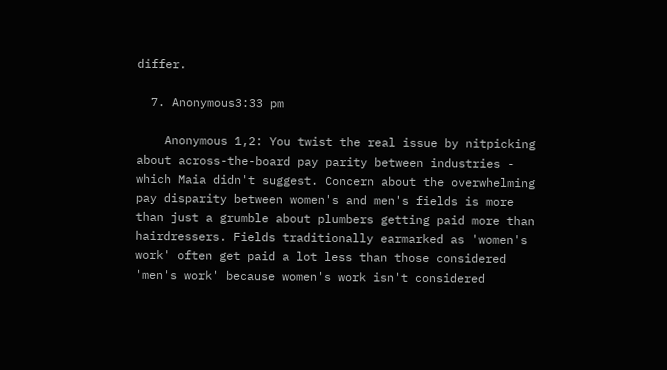differ.

  7. Anonymous3:33 pm

    Anonymous 1,2: You twist the real issue by nitpicking about across-the-board pay parity between industries - which Maia didn't suggest. Concern about the overwhelming pay disparity between women's and men's fields is more than just a grumble about plumbers getting paid more than hairdressers. Fields traditionally earmarked as 'women's work' often get paid a lot less than those considered 'men's work' because women's work isn't considered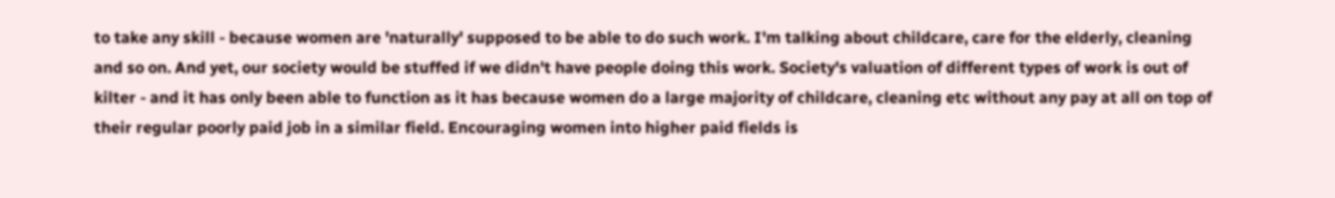to take any skill - because women are 'naturally' supposed to be able to do such work. I'm talking about childcare, care for the elderly, cleaning and so on. And yet, our society would be stuffed if we didn't have people doing this work. Society's valuation of different types of work is out of kilter - and it has only been able to function as it has because women do a large majority of childcare, cleaning etc without any pay at all on top of their regular poorly paid job in a similar field. Encouraging women into higher paid fields is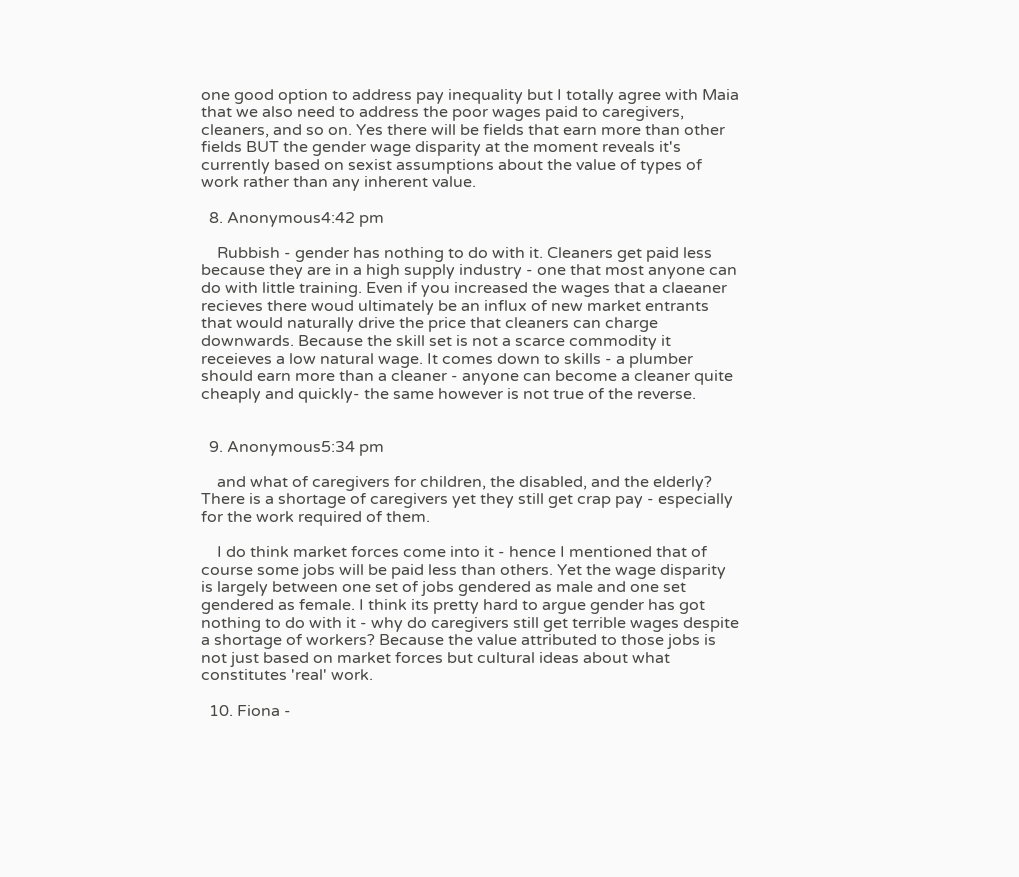one good option to address pay inequality but I totally agree with Maia that we also need to address the poor wages paid to caregivers, cleaners, and so on. Yes there will be fields that earn more than other fields BUT the gender wage disparity at the moment reveals it's currently based on sexist assumptions about the value of types of work rather than any inherent value.

  8. Anonymous4:42 pm

    Rubbish - gender has nothing to do with it. Cleaners get paid less because they are in a high supply industry - one that most anyone can do with little training. Even if you increased the wages that a claeaner recieves there woud ultimately be an influx of new market entrants that would naturally drive the price that cleaners can charge downwards. Because the skill set is not a scarce commodity it receieves a low natural wage. It comes down to skills - a plumber should earn more than a cleaner - anyone can become a cleaner quite cheaply and quickly- the same however is not true of the reverse.


  9. Anonymous5:34 pm

    and what of caregivers for children, the disabled, and the elderly? There is a shortage of caregivers yet they still get crap pay - especially for the work required of them.

    I do think market forces come into it - hence I mentioned that of course some jobs will be paid less than others. Yet the wage disparity is largely between one set of jobs gendered as male and one set gendered as female. I think its pretty hard to argue gender has got nothing to do with it - why do caregivers still get terrible wages despite a shortage of workers? Because the value attributed to those jobs is not just based on market forces but cultural ideas about what constitutes 'real' work.

  10. Fiona -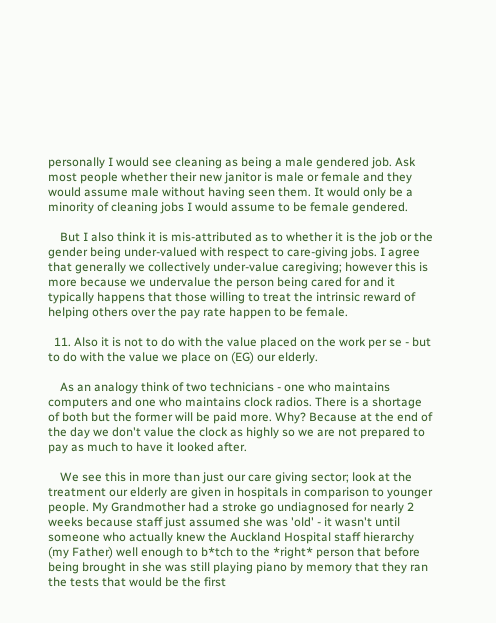personally I would see cleaning as being a male gendered job. Ask most people whether their new janitor is male or female and they would assume male without having seen them. It would only be a minority of cleaning jobs I would assume to be female gendered.

    But I also think it is mis-attributed as to whether it is the job or the gender being under-valued with respect to care-giving jobs. I agree that generally we collectively under-value caregiving; however this is more because we undervalue the person being cared for and it typically happens that those willing to treat the intrinsic reward of helping others over the pay rate happen to be female.

  11. Also it is not to do with the value placed on the work per se - but to do with the value we place on (EG) our elderly.

    As an analogy think of two technicians - one who maintains computers and one who maintains clock radios. There is a shortage of both but the former will be paid more. Why? Because at the end of the day we don't value the clock as highly so we are not prepared to pay as much to have it looked after.

    We see this in more than just our care giving sector; look at the treatment our elderly are given in hospitals in comparison to younger people. My Grandmother had a stroke go undiagnosed for nearly 2 weeks because staff just assumed she was 'old' - it wasn't until someone who actually knew the Auckland Hospital staff hierarchy (my Father) well enough to b*tch to the *right* person that before being brought in she was still playing piano by memory that they ran the tests that would be the first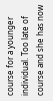course for a younger individual. Too late of course and she has now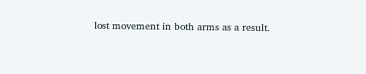lost movement in both arms as a result.